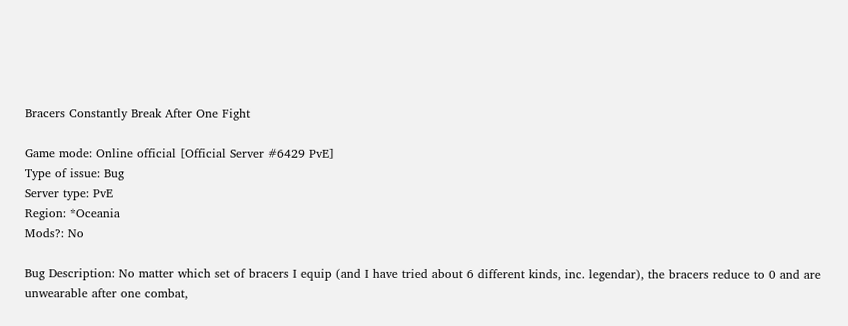Bracers Constantly Break After One Fight

Game mode: Online official [Official Server #6429 PvE]
Type of issue: Bug
Server type: PvE
Region: *Oceania
Mods?: No

Bug Description: No matter which set of bracers I equip (and I have tried about 6 different kinds, inc. legendar), the bracers reduce to 0 and are unwearable after one combat,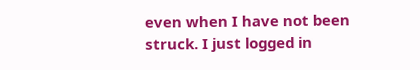even when I have not been struck. I just logged in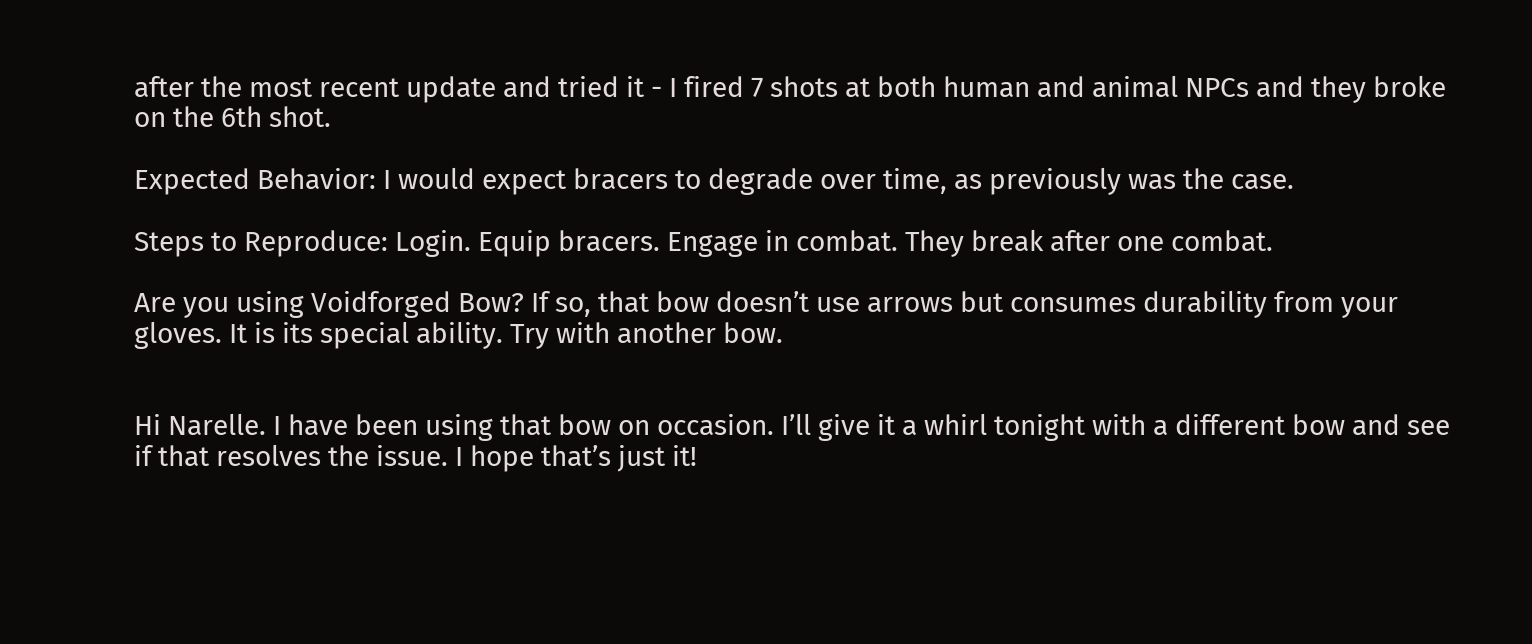after the most recent update and tried it - I fired 7 shots at both human and animal NPCs and they broke on the 6th shot.

Expected Behavior: I would expect bracers to degrade over time, as previously was the case.

Steps to Reproduce: Login. Equip bracers. Engage in combat. They break after one combat.

Are you using Voidforged Bow? If so, that bow doesn’t use arrows but consumes durability from your gloves. It is its special ability. Try with another bow.


Hi Narelle. I have been using that bow on occasion. I’ll give it a whirl tonight with a different bow and see if that resolves the issue. I hope that’s just it!